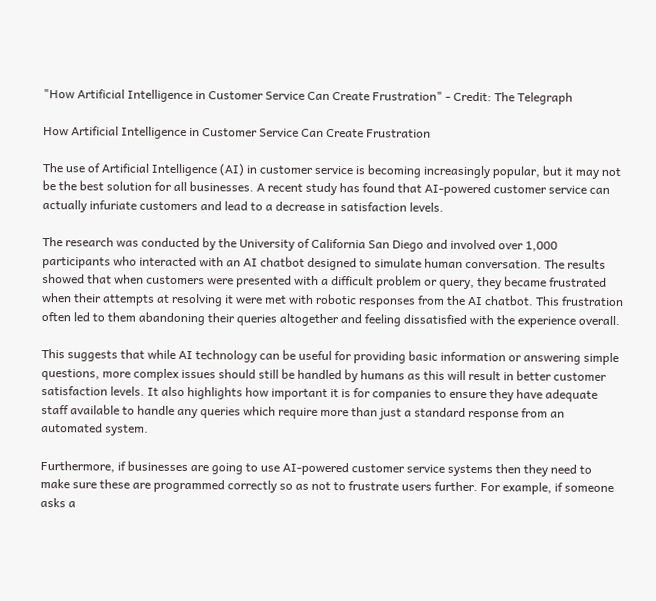"How Artificial Intelligence in Customer Service Can Create Frustration" - Credit: The Telegraph

How Artificial Intelligence in Customer Service Can Create Frustration

The use of Artificial Intelligence (AI) in customer service is becoming increasingly popular, but it may not be the best solution for all businesses. A recent study has found that AI-powered customer service can actually infuriate customers and lead to a decrease in satisfaction levels.

The research was conducted by the University of California San Diego and involved over 1,000 participants who interacted with an AI chatbot designed to simulate human conversation. The results showed that when customers were presented with a difficult problem or query, they became frustrated when their attempts at resolving it were met with robotic responses from the AI chatbot. This frustration often led to them abandoning their queries altogether and feeling dissatisfied with the experience overall.

This suggests that while AI technology can be useful for providing basic information or answering simple questions, more complex issues should still be handled by humans as this will result in better customer satisfaction levels. It also highlights how important it is for companies to ensure they have adequate staff available to handle any queries which require more than just a standard response from an automated system.

Furthermore, if businesses are going to use AI-powered customer service systems then they need to make sure these are programmed correctly so as not to frustrate users further. For example, if someone asks a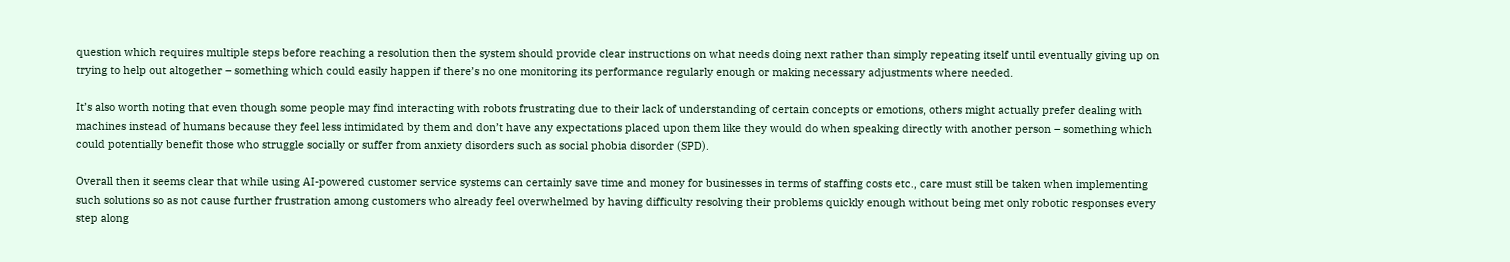question which requires multiple steps before reaching a resolution then the system should provide clear instructions on what needs doing next rather than simply repeating itself until eventually giving up on trying to help out altogether – something which could easily happen if there’s no one monitoring its performance regularly enough or making necessary adjustments where needed.

It’s also worth noting that even though some people may find interacting with robots frustrating due to their lack of understanding of certain concepts or emotions, others might actually prefer dealing with machines instead of humans because they feel less intimidated by them and don’t have any expectations placed upon them like they would do when speaking directly with another person – something which could potentially benefit those who struggle socially or suffer from anxiety disorders such as social phobia disorder (SPD).

Overall then it seems clear that while using AI-powered customer service systems can certainly save time and money for businesses in terms of staffing costs etc., care must still be taken when implementing such solutions so as not cause further frustration among customers who already feel overwhelmed by having difficulty resolving their problems quickly enough without being met only robotic responses every step along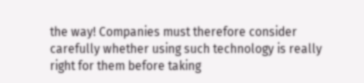the way! Companies must therefore consider carefully whether using such technology is really right for them before taking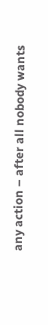any action – after all nobody wants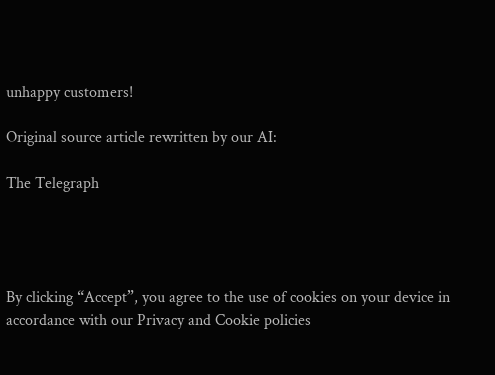unhappy customers!

Original source article rewritten by our AI:

The Telegraph




By clicking “Accept”, you agree to the use of cookies on your device in accordance with our Privacy and Cookie policies